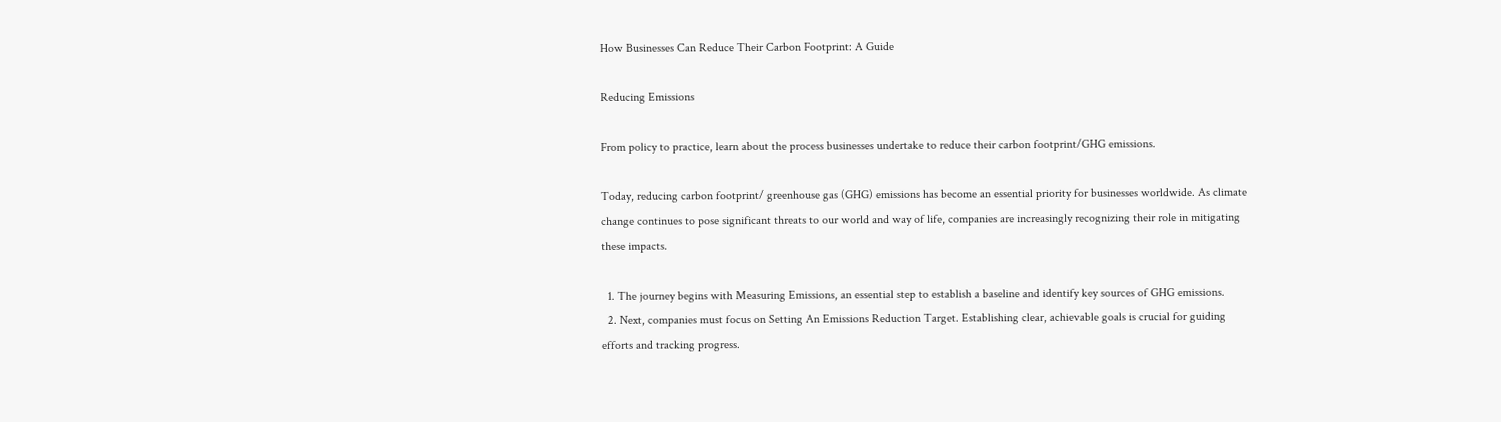How Businesses Can Reduce Their Carbon Footprint: A Guide

Reducing Emissions

From policy to practice, learn about the process businesses undertake to reduce their carbon footprint/GHG emissions.

Today, reducing carbon footprint/ greenhouse gas (GHG) emissions has become an essential priority for businesses worldwide. As climate change continues to pose significant threats to our world and way of life, companies are increasingly recognizing their role in mitigating these impacts.

  1. The journey begins with Measuring Emissions, an essential step to establish a baseline and identify key sources of GHG emissions.
  2. Next, companies must focus on Setting An Emissions Reduction Target. Establishing clear, achievable goals is crucial for guiding efforts and tracking progress.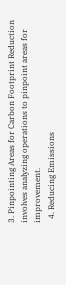3. Pinpointing Areas for Carbon Footprint Reduction involves analyzing operations to pinpoint areas for improvement.
  4. Reducing Emissions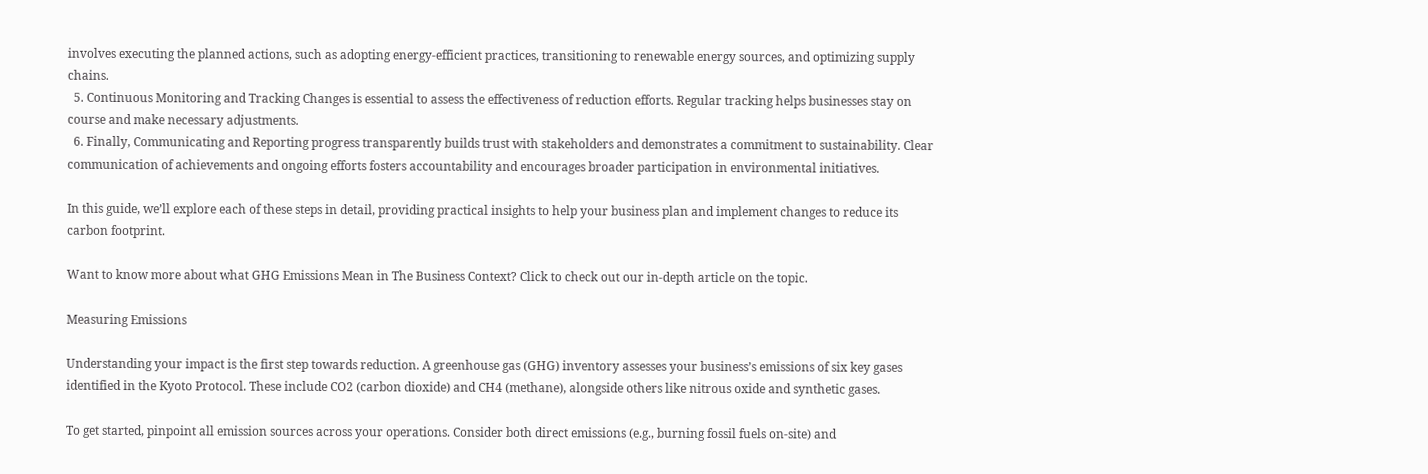involves executing the planned actions, such as adopting energy-efficient practices, transitioning to renewable energy sources, and optimizing supply chains.
  5. Continuous Monitoring and Tracking Changes is essential to assess the effectiveness of reduction efforts. Regular tracking helps businesses stay on course and make necessary adjustments.
  6. Finally, Communicating and Reporting progress transparently builds trust with stakeholders and demonstrates a commitment to sustainability. Clear communication of achievements and ongoing efforts fosters accountability and encourages broader participation in environmental initiatives.

In this guide, we’ll explore each of these steps in detail, providing practical insights to help your business plan and implement changes to reduce its carbon footprint.

Want to know more about what GHG Emissions Mean in The Business Context? Click to check out our in-depth article on the topic.

Measuring Emissions

Understanding your impact is the first step towards reduction. A greenhouse gas (GHG) inventory assesses your business’s emissions of six key gases identified in the Kyoto Protocol. These include CO2 (carbon dioxide) and CH4 (methane), alongside others like nitrous oxide and synthetic gases.

To get started, pinpoint all emission sources across your operations. Consider both direct emissions (e.g., burning fossil fuels on-site) and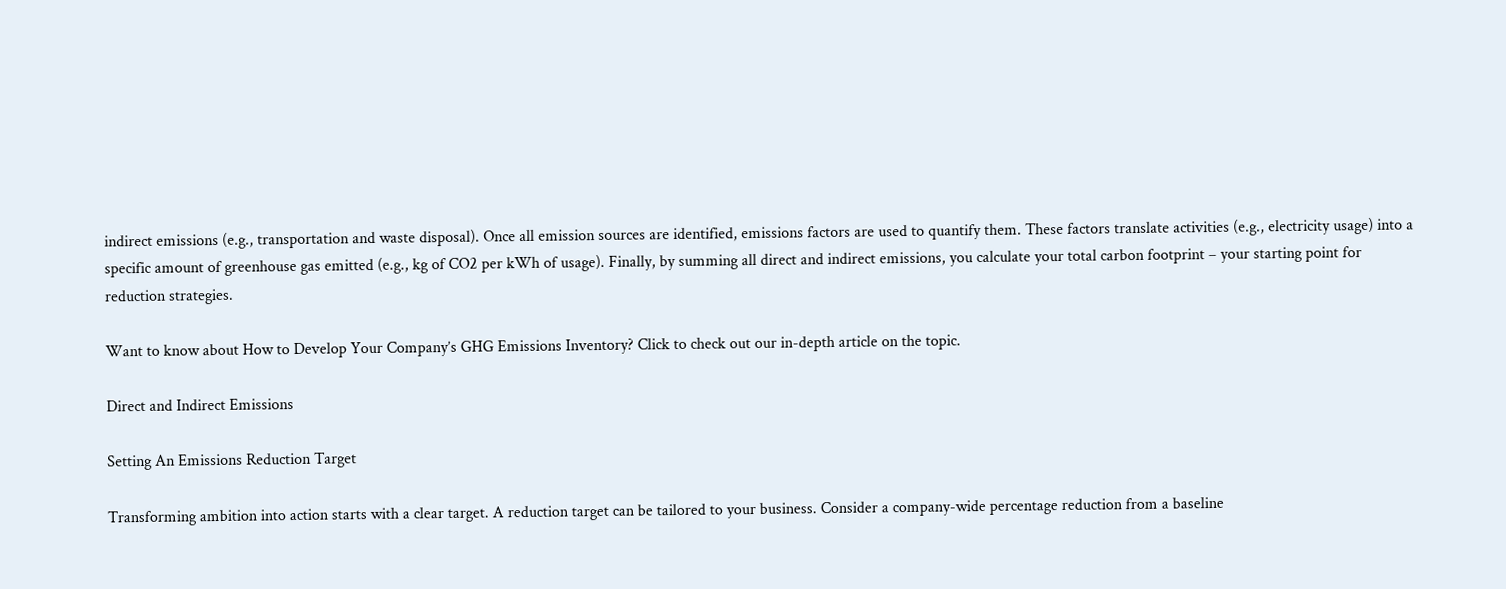indirect emissions (e.g., transportation and waste disposal). Once all emission sources are identified, emissions factors are used to quantify them. These factors translate activities (e.g., electricity usage) into a specific amount of greenhouse gas emitted (e.g., kg of CO2 per kWh of usage). Finally, by summing all direct and indirect emissions, you calculate your total carbon footprint – your starting point for reduction strategies.

Want to know about How to Develop Your Company’s GHG Emissions Inventory? Click to check out our in-depth article on the topic.

Direct and Indirect Emissions

Setting An Emissions Reduction Target

Transforming ambition into action starts with a clear target. A reduction target can be tailored to your business. Consider a company-wide percentage reduction from a baseline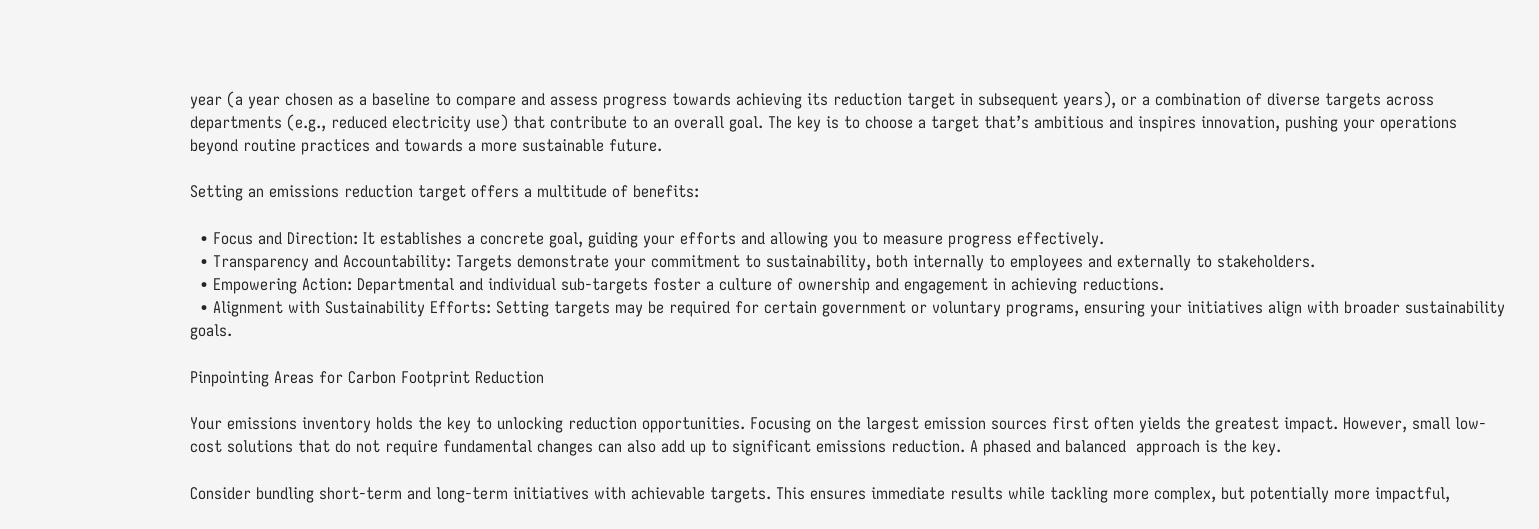year (a year chosen as a baseline to compare and assess progress towards achieving its reduction target in subsequent years), or a combination of diverse targets across departments (e.g., reduced electricity use) that contribute to an overall goal. The key is to choose a target that’s ambitious and inspires innovation, pushing your operations beyond routine practices and towards a more sustainable future.

Setting an emissions reduction target offers a multitude of benefits:

  • Focus and Direction: It establishes a concrete goal, guiding your efforts and allowing you to measure progress effectively.
  • Transparency and Accountability: Targets demonstrate your commitment to sustainability, both internally to employees and externally to stakeholders.
  • Empowering Action: Departmental and individual sub-targets foster a culture of ownership and engagement in achieving reductions.
  • Alignment with Sustainability Efforts: Setting targets may be required for certain government or voluntary programs, ensuring your initiatives align with broader sustainability goals.

Pinpointing Areas for Carbon Footprint Reduction

Your emissions inventory holds the key to unlocking reduction opportunities. Focusing on the largest emission sources first often yields the greatest impact. However, small low-cost solutions that do not require fundamental changes can also add up to significant emissions reduction. A phased and balanced  approach is the key.

Consider bundling short-term and long-term initiatives with achievable targets. This ensures immediate results while tackling more complex, but potentially more impactful,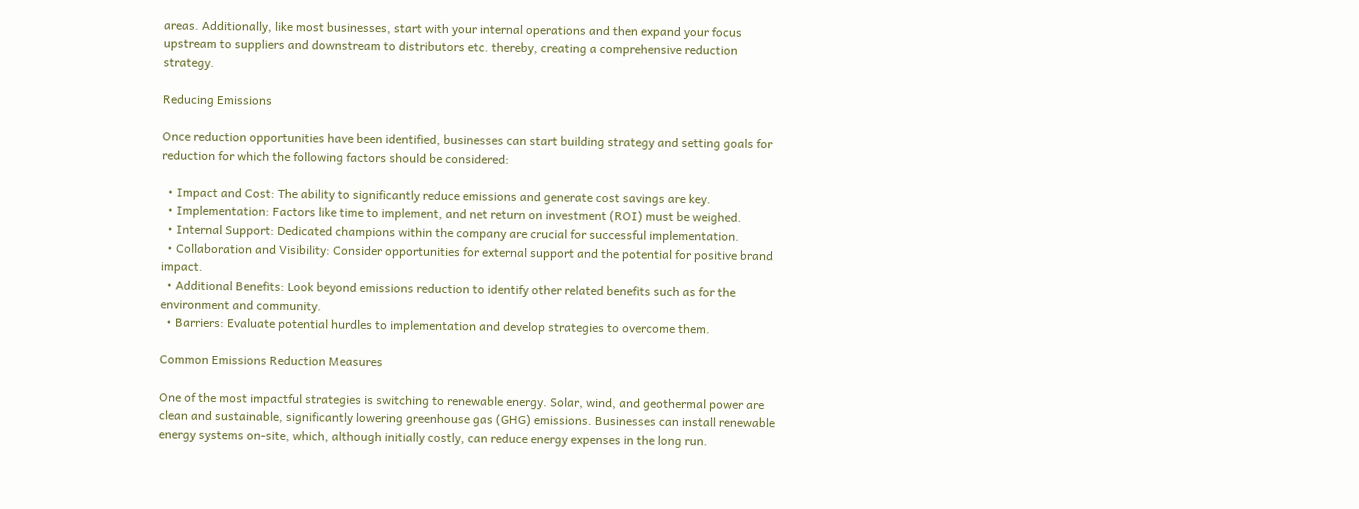areas. Additionally, like most businesses, start with your internal operations and then expand your focus upstream to suppliers and downstream to distributors etc. thereby, creating a comprehensive reduction strategy.

Reducing Emissions

Once reduction opportunities have been identified, businesses can start building strategy and setting goals for reduction for which the following factors should be considered:

  • Impact and Cost: The ability to significantly reduce emissions and generate cost savings are key.
  • Implementation: Factors like time to implement, and net return on investment (ROI) must be weighed.
  • Internal Support: Dedicated champions within the company are crucial for successful implementation.
  • Collaboration and Visibility: Consider opportunities for external support and the potential for positive brand impact.
  • Additional Benefits: Look beyond emissions reduction to identify other related benefits such as for the environment and community.
  • Barriers: Evaluate potential hurdles to implementation and develop strategies to overcome them.

Common Emissions Reduction Measures

One of the most impactful strategies is switching to renewable energy. Solar, wind, and geothermal power are clean and sustainable, significantly lowering greenhouse gas (GHG) emissions. Businesses can install renewable energy systems on-site, which, although initially costly, can reduce energy expenses in the long run.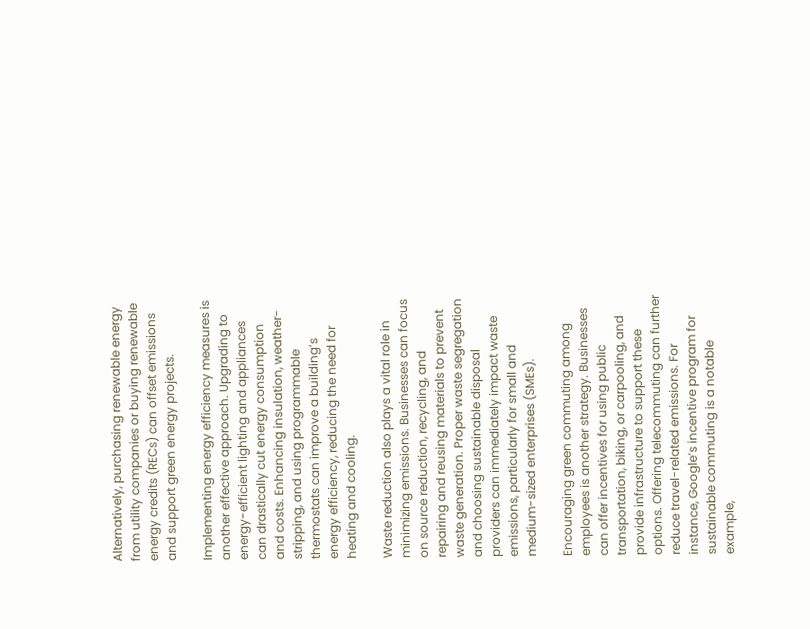Alternatively, purchasing renewable energy from utility companies or buying renewable energy credits (RECs) can offset emissions and support green energy projects.

Implementing energy efficiency measures is another effective approach. Upgrading to energy-efficient lighting and appliances can drastically cut energy consumption and costs. Enhancing insulation, weather-stripping, and using programmable thermostats can improve a building’s energy efficiency, reducing the need for heating and cooling.

Waste reduction also plays a vital role in minimizing emissions. Businesses can focus on source reduction, recycling, and repairing and reusing materials to prevent waste generation. Proper waste segregation and choosing sustainable disposal providers can immediately impact waste emissions, particularly for small and medium-sized enterprises (SMEs).

Encouraging green commuting among employees is another strategy. Businesses can offer incentives for using public transportation, biking, or carpooling, and provide infrastructure to support these options. Offering telecommuting can further reduce travel-related emissions. For instance, Google’s incentive program for sustainable commuting is a notable example,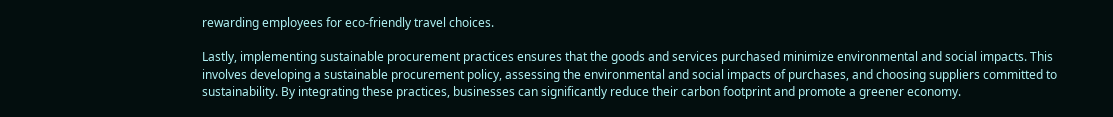rewarding employees for eco-friendly travel choices.

Lastly, implementing sustainable procurement practices ensures that the goods and services purchased minimize environmental and social impacts. This involves developing a sustainable procurement policy, assessing the environmental and social impacts of purchases, and choosing suppliers committed to sustainability. By integrating these practices, businesses can significantly reduce their carbon footprint and promote a greener economy.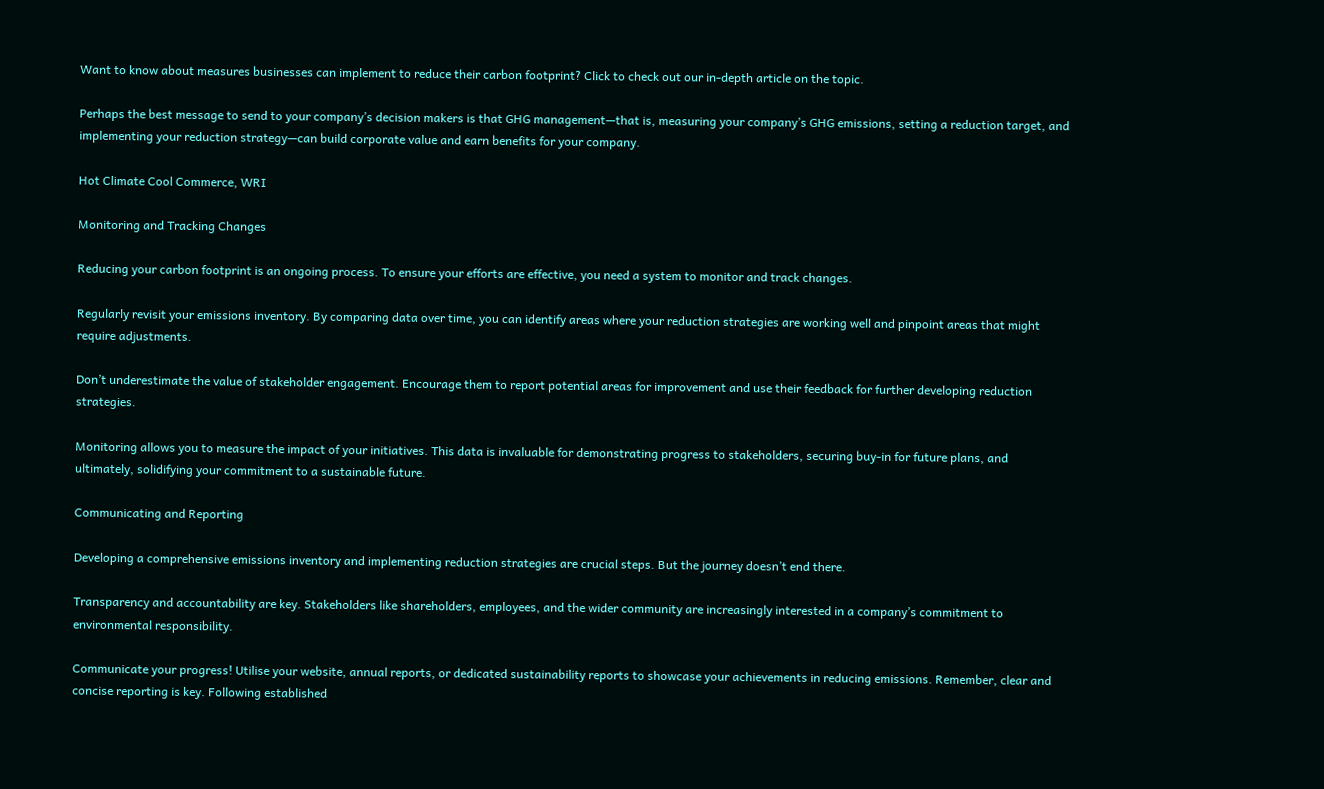Want to know about measures businesses can implement to reduce their carbon footprint? Click to check out our in-depth article on the topic.

Perhaps the best message to send to your company’s decision makers is that GHG management—that is, measuring your company’s GHG emissions, setting a reduction target, and implementing your reduction strategy—can build corporate value and earn benefits for your company.

Hot Climate Cool Commerce, WRI

Monitoring and Tracking Changes

Reducing your carbon footprint is an ongoing process. To ensure your efforts are effective, you need a system to monitor and track changes.

Regularly revisit your emissions inventory. By comparing data over time, you can identify areas where your reduction strategies are working well and pinpoint areas that might require adjustments.

Don’t underestimate the value of stakeholder engagement. Encourage them to report potential areas for improvement and use their feedback for further developing reduction strategies.

Monitoring allows you to measure the impact of your initiatives. This data is invaluable for demonstrating progress to stakeholders, securing buy-in for future plans, and ultimately, solidifying your commitment to a sustainable future.

Communicating and Reporting

Developing a comprehensive emissions inventory and implementing reduction strategies are crucial steps. But the journey doesn’t end there.

Transparency and accountability are key. Stakeholders like shareholders, employees, and the wider community are increasingly interested in a company’s commitment to environmental responsibility.

Communicate your progress! Utilise your website, annual reports, or dedicated sustainability reports to showcase your achievements in reducing emissions. Remember, clear and concise reporting is key. Following established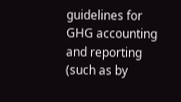guidelines for GHG accounting and reporting (such as by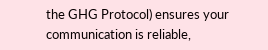the GHG Protocol) ensures your communication is reliable,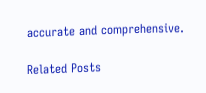accurate and comprehensive.

Related Posts